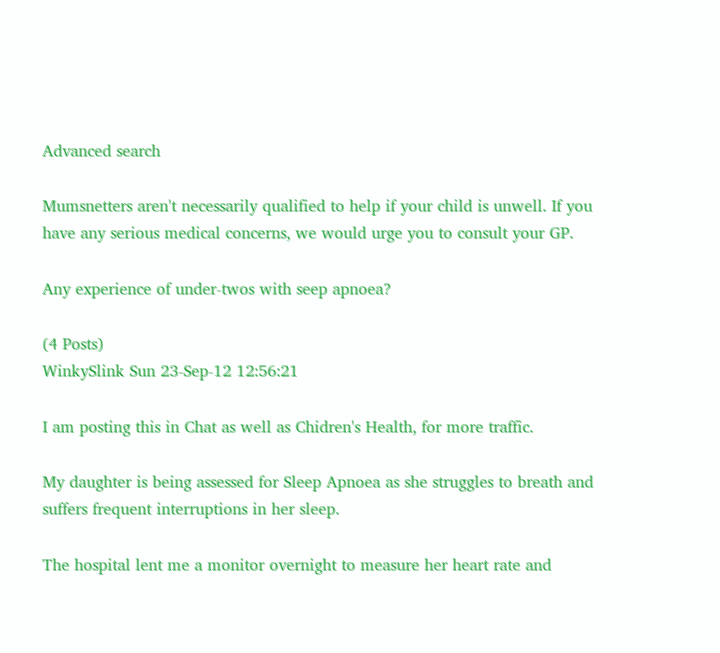Advanced search

Mumsnetters aren't necessarily qualified to help if your child is unwell. If you have any serious medical concerns, we would urge you to consult your GP.

Any experience of under-twos with seep apnoea?

(4 Posts)
WinkySlink Sun 23-Sep-12 12:56:21

I am posting this in Chat as well as Chidren's Health, for more traffic.

My daughter is being assessed for Sleep Apnoea as she struggles to breath and suffers frequent interruptions in her sleep.

The hospital lent me a monitor overnight to measure her heart rate and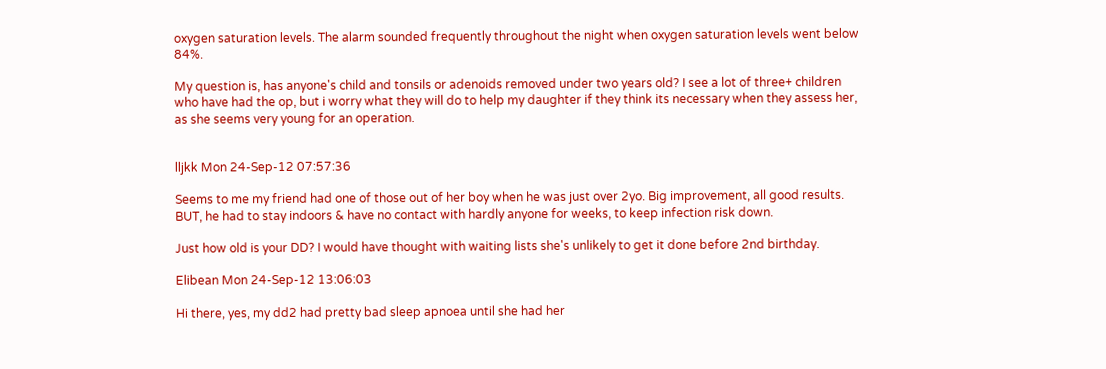oxygen saturation levels. The alarm sounded frequently throughout the night when oxygen saturation levels went below 84%.

My question is, has anyone's child and tonsils or adenoids removed under two years old? I see a lot of three+ children who have had the op, but i worry what they will do to help my daughter if they think its necessary when they assess her, as she seems very young for an operation.


lljkk Mon 24-Sep-12 07:57:36

Seems to me my friend had one of those out of her boy when he was just over 2yo. Big improvement, all good results. BUT, he had to stay indoors & have no contact with hardly anyone for weeks, to keep infection risk down.

Just how old is your DD? I would have thought with waiting lists she's unlikely to get it done before 2nd birthday.

Elibean Mon 24-Sep-12 13:06:03

Hi there, yes, my dd2 had pretty bad sleep apnoea until she had her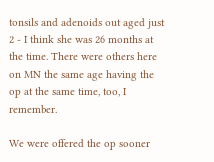tonsils and adenoids out aged just 2 - I think she was 26 months at the time. There were others here on MN the same age having the op at the same time, too, I remember.

We were offered the op sooner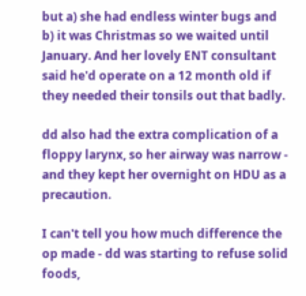but a) she had endless winter bugs and b) it was Christmas so we waited until January. And her lovely ENT consultant said he'd operate on a 12 month old if they needed their tonsils out that badly.

dd also had the extra complication of a floppy larynx, so her airway was narrow - and they kept her overnight on HDU as a precaution.

I can't tell you how much difference the op made - dd was starting to refuse solid foods,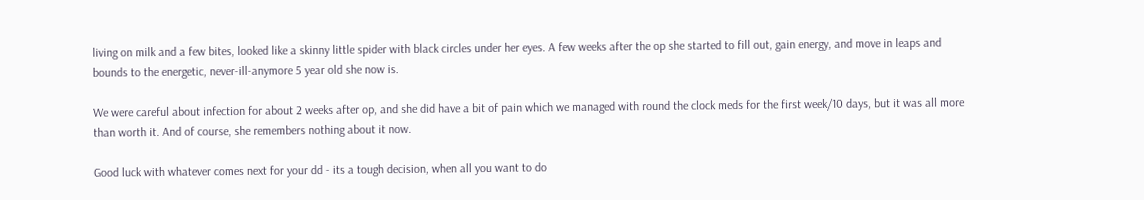living on milk and a few bites, looked like a skinny little spider with black circles under her eyes. A few weeks after the op she started to fill out, gain energy, and move in leaps and bounds to the energetic, never-ill-anymore 5 year old she now is.

We were careful about infection for about 2 weeks after op, and she did have a bit of pain which we managed with round the clock meds for the first week/10 days, but it was all more than worth it. And of course, she remembers nothing about it now.

Good luck with whatever comes next for your dd - its a tough decision, when all you want to do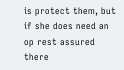is protect them, but if she does need an op rest assured there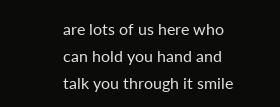are lots of us here who can hold you hand and talk you through it smile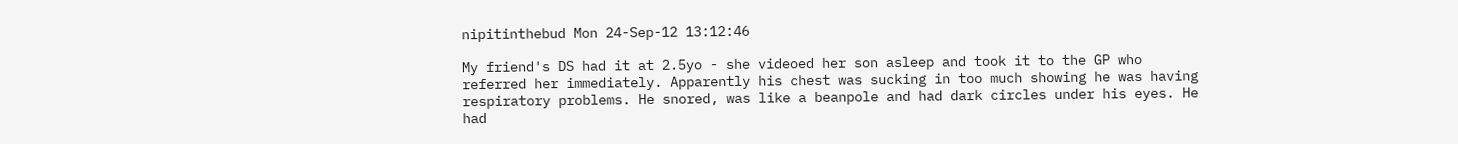nipitinthebud Mon 24-Sep-12 13:12:46

My friend's DS had it at 2.5yo - she videoed her son asleep and took it to the GP who referred her immediately. Apparently his chest was sucking in too much showing he was having respiratory problems. He snored, was like a beanpole and had dark circles under his eyes. He had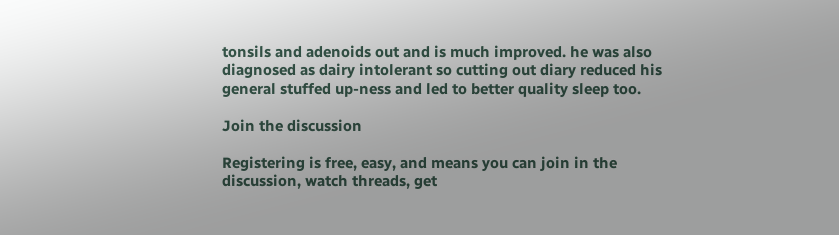tonsils and adenoids out and is much improved. he was also diagnosed as dairy intolerant so cutting out diary reduced his general stuffed up-ness and led to better quality sleep too.

Join the discussion

Registering is free, easy, and means you can join in the discussion, watch threads, get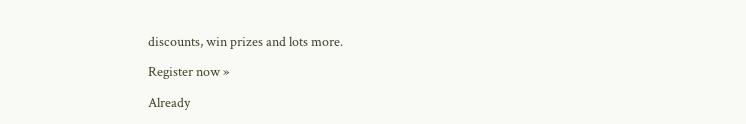discounts, win prizes and lots more.

Register now »

Already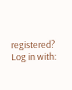registered? Log in with: